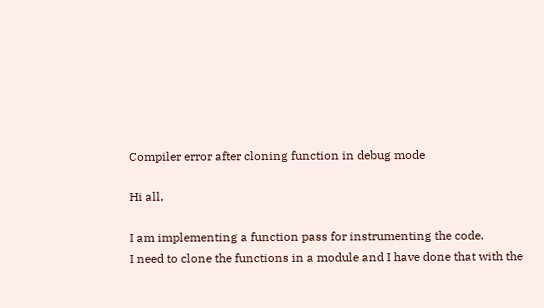Compiler error after cloning function in debug mode

Hi all,

I am implementing a function pass for instrumenting the code.
I need to clone the functions in a module and I have done that with the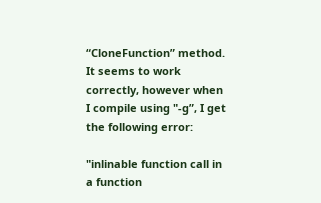“CloneFunction” method.
It seems to work correctly, however when I compile using "-g”, I get the following error:

"inlinable function call in a function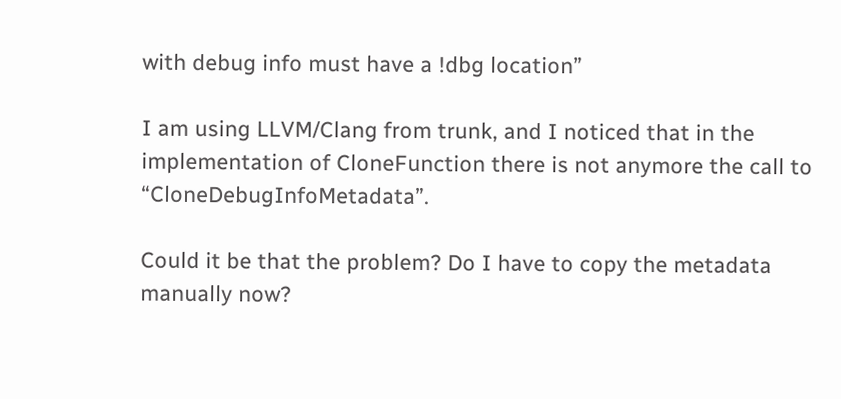with debug info must have a !dbg location”

I am using LLVM/Clang from trunk, and I noticed that in the implementation of CloneFunction there is not anymore the call to “CloneDebugInfoMetadata”.

Could it be that the problem? Do I have to copy the metadata manually now?